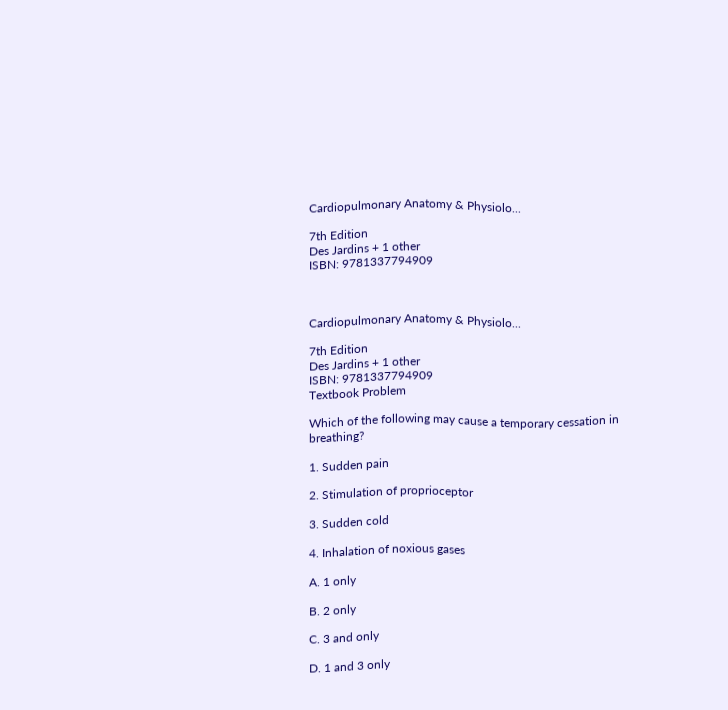Cardiopulmonary Anatomy & Physiolo...

7th Edition
Des Jardins + 1 other
ISBN: 9781337794909



Cardiopulmonary Anatomy & Physiolo...

7th Edition
Des Jardins + 1 other
ISBN: 9781337794909
Textbook Problem

Which of the following may cause a temporary cessation in breathing?

1. Sudden pain

2. Stimulation of proprioceptor

3. Sudden cold

4. Inhalation of noxious gases

A. 1 only

B. 2 only

C. 3 and only

D. 1 and 3 only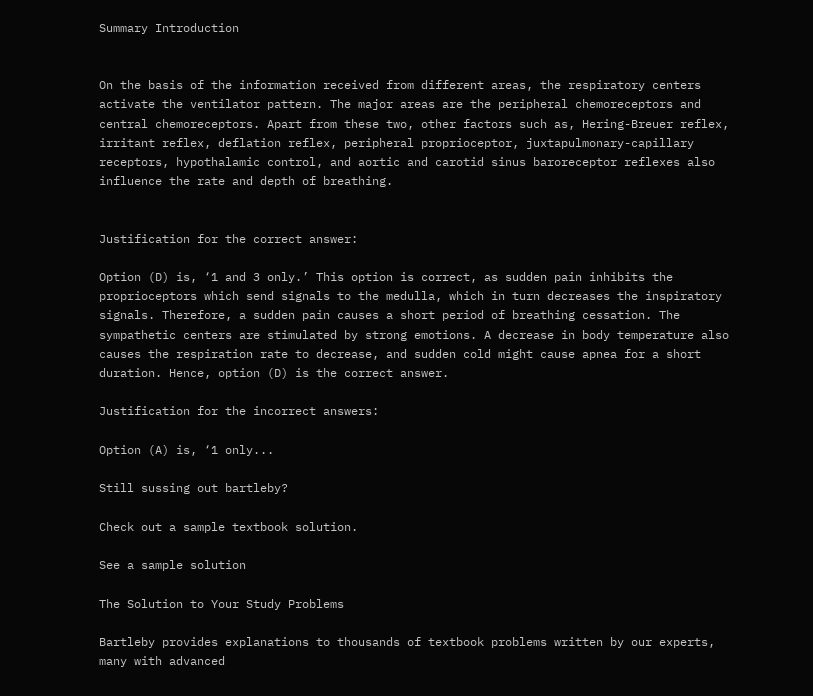Summary Introduction


On the basis of the information received from different areas, the respiratory centers activate the ventilator pattern. The major areas are the peripheral chemoreceptors and central chemoreceptors. Apart from these two, other factors such as, Hering-Breuer reflex, irritant reflex, deflation reflex, peripheral proprioceptor, juxtapulmonary-capillary receptors, hypothalamic control, and aortic and carotid sinus baroreceptor reflexes also influence the rate and depth of breathing.


Justification for the correct answer:

Option (D) is, ‘1 and 3 only.’ This option is correct, as sudden pain inhibits the proprioceptors which send signals to the medulla, which in turn decreases the inspiratory signals. Therefore, a sudden pain causes a short period of breathing cessation. The sympathetic centers are stimulated by strong emotions. A decrease in body temperature also causes the respiration rate to decrease, and sudden cold might cause apnea for a short duration. Hence, option (D) is the correct answer.

Justification for the incorrect answers:

Option (A) is, ‘1 only...

Still sussing out bartleby?

Check out a sample textbook solution.

See a sample solution

The Solution to Your Study Problems

Bartleby provides explanations to thousands of textbook problems written by our experts, many with advanced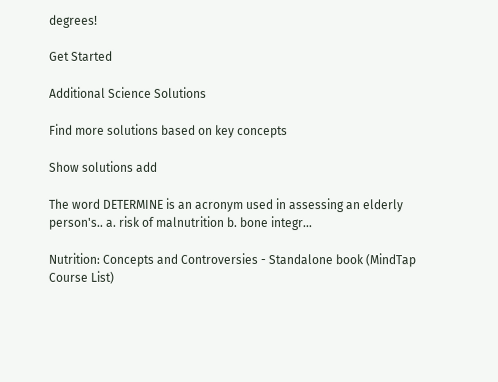degrees!

Get Started

Additional Science Solutions

Find more solutions based on key concepts

Show solutions add

The word DETERMINE is an acronym used in assessing an elderly person's.. a. risk of malnutrition b. bone integr...

Nutrition: Concepts and Controversies - Standalone book (MindTap Course List)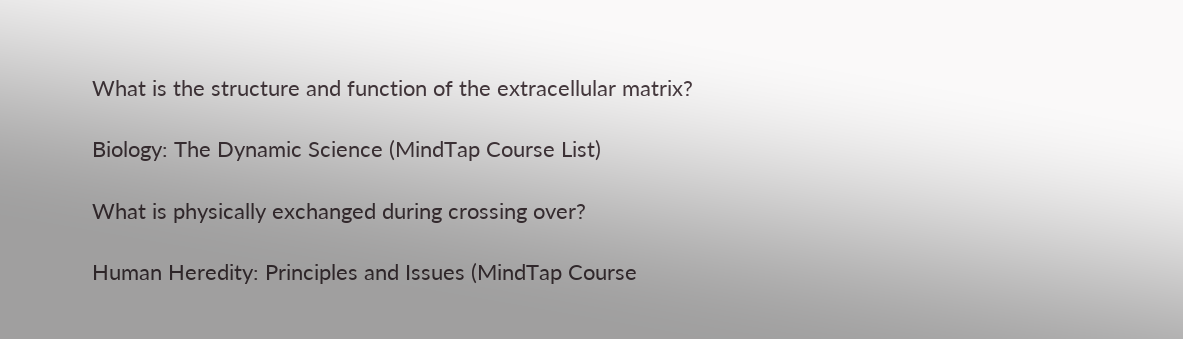What is the structure and function of the extracellular matrix?

Biology: The Dynamic Science (MindTap Course List)

What is physically exchanged during crossing over?

Human Heredity: Principles and Issues (MindTap Course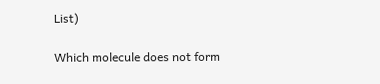List)

Which molecule does not form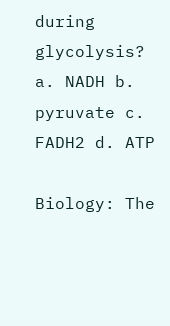during glycolysis? a. NADH b. pyruvate c. FADH2 d. ATP

Biology: The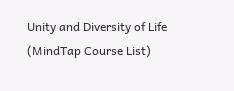Unity and Diversity of Life (MindTap Course List)